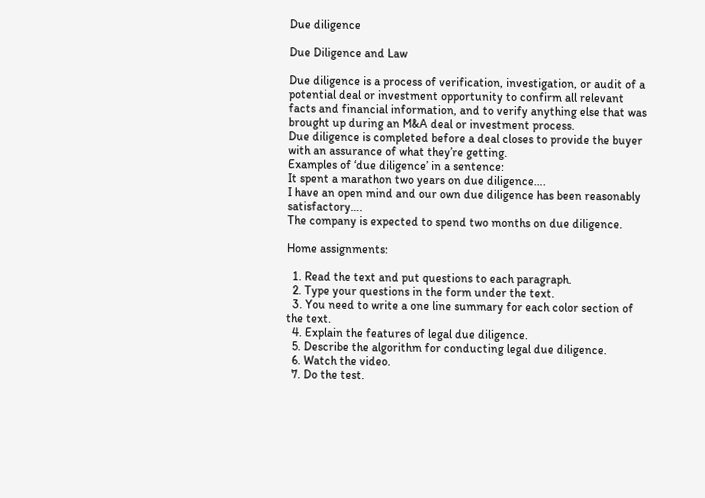Due diligence

Due Diligence and Law

Due diligence is a process of verification, investigation, or audit of a potential deal or investment opportunity to confirm all relevant facts and financial information, and to verify anything else that was brought up during an M&A deal or investment process.
Due diligence is completed before a deal closes to provide the buyer with an assurance of what they’re getting.
Examples of ‘due diligence’ in a sentence:
It spent a marathon two years on due diligence….
I have an open mind and our own due diligence has been reasonably satisfactory….
The company is expected to spend two months on due diligence.

Home assignments:

  1. Read the text and put questions to each paragraph.
  2. Type your questions in the form under the text.
  3. You need to write a one line summary for each color section of the text.
  4. Explain the features of legal due diligence.
  5. Describe the algorithm for conducting legal due diligence.
  6. Watch the video.
  7. Do the test.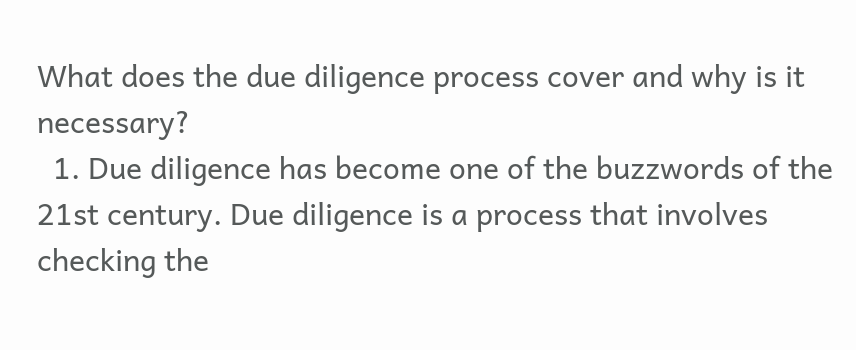What does the due diligence process cover and why is it necessary?
  1. Due diligence has become one of the buzzwords of the 21st century. Due diligence is a process that involves checking the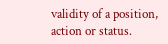validity of a position, action or status.